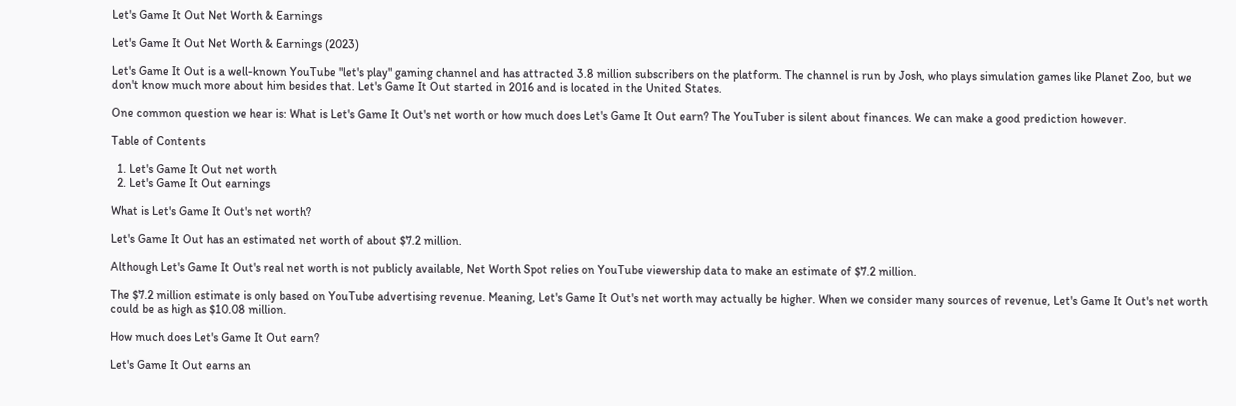Let's Game It Out Net Worth & Earnings

Let's Game It Out Net Worth & Earnings (2023)

Let's Game It Out is a well-known YouTube "let's play" gaming channel and has attracted 3.8 million subscribers on the platform. The channel is run by Josh, who plays simulation games like Planet Zoo, but we don't know much more about him besides that. Let's Game It Out started in 2016 and is located in the United States.

One common question we hear is: What is Let's Game It Out's net worth or how much does Let's Game It Out earn? The YouTuber is silent about finances. We can make a good prediction however.

Table of Contents

  1. Let's Game It Out net worth
  2. Let's Game It Out earnings

What is Let's Game It Out's net worth?

Let's Game It Out has an estimated net worth of about $7.2 million.

Although Let's Game It Out's real net worth is not publicly available, Net Worth Spot relies on YouTube viewership data to make an estimate of $7.2 million.

The $7.2 million estimate is only based on YouTube advertising revenue. Meaning, Let's Game It Out's net worth may actually be higher. When we consider many sources of revenue, Let's Game It Out's net worth could be as high as $10.08 million.

How much does Let's Game It Out earn?

Let's Game It Out earns an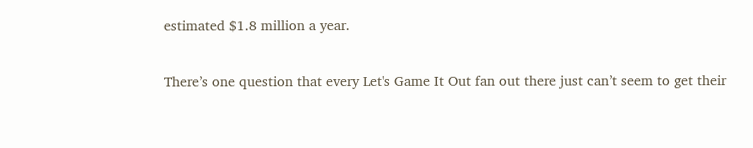estimated $1.8 million a year.

There’s one question that every Let's Game It Out fan out there just can’t seem to get their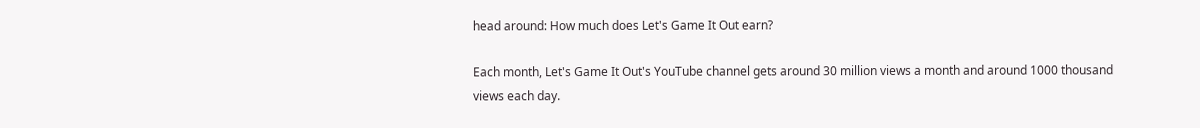head around: How much does Let's Game It Out earn?

Each month, Let's Game It Out's YouTube channel gets around 30 million views a month and around 1000 thousand views each day.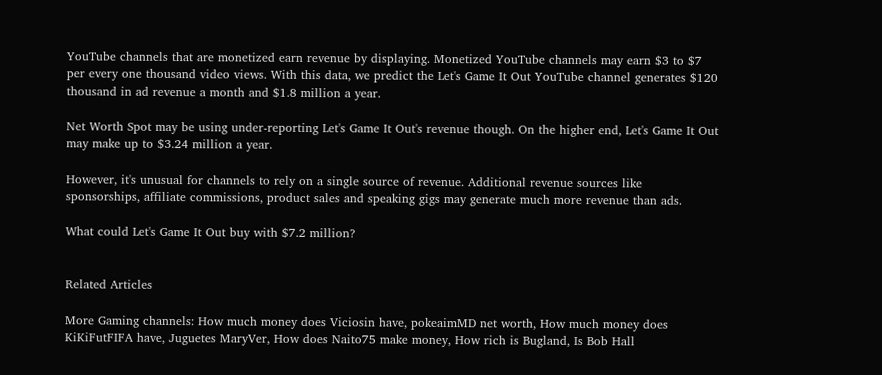YouTube channels that are monetized earn revenue by displaying. Monetized YouTube channels may earn $3 to $7 per every one thousand video views. With this data, we predict the Let's Game It Out YouTube channel generates $120 thousand in ad revenue a month and $1.8 million a year.

Net Worth Spot may be using under-reporting Let's Game It Out's revenue though. On the higher end, Let's Game It Out may make up to $3.24 million a year.

However, it's unusual for channels to rely on a single source of revenue. Additional revenue sources like sponsorships, affiliate commissions, product sales and speaking gigs may generate much more revenue than ads.

What could Let's Game It Out buy with $7.2 million?


Related Articles

More Gaming channels: How much money does Viciosin have, pokeaimMD net worth, How much money does KiKiFutFIFA have, Juguetes MaryVer, How does Naito75 make money, How rich is Bugland, Is Bob Hall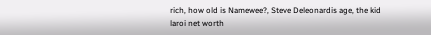rich, how old is Namewee?, Steve Deleonardis age, the kid laroi net worth